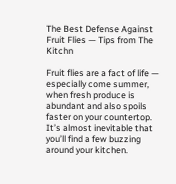The Best Defense Against Fruit Flies — Tips from The Kitchn

Fruit flies are a fact of life — especially come summer, when fresh produce is abundant and also spoils faster on your countertop. It’s almost inevitable that you’ll find a few buzzing around your kitchen.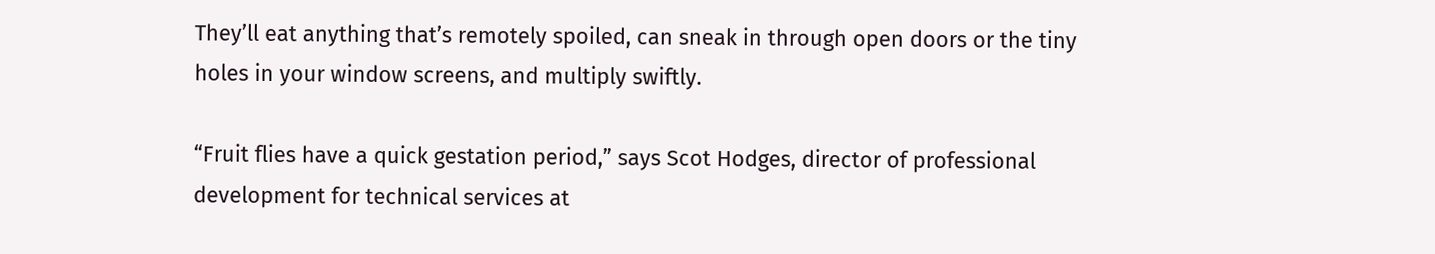They’ll eat anything that’s remotely spoiled, can sneak in through open doors or the tiny holes in your window screens, and multiply swiftly.

“Fruit flies have a quick gestation period,” says Scot Hodges, director of professional development for technical services at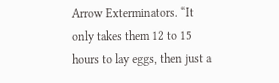Arrow Exterminators. “It only takes them 12 to 15 hours to lay eggs, then just a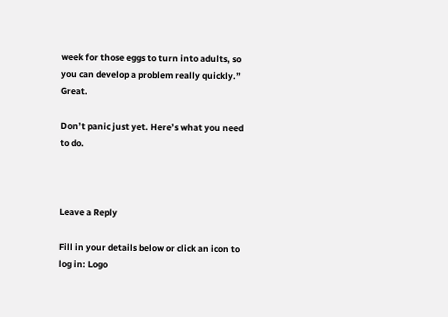week for those eggs to turn into adults, so you can develop a problem really quickly.” Great.

Don’t panic just yet. Here’s what you need to do.



Leave a Reply

Fill in your details below or click an icon to log in: Logo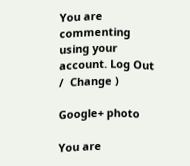You are commenting using your account. Log Out /  Change )

Google+ photo

You are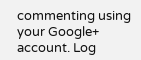commenting using your Google+ account. Log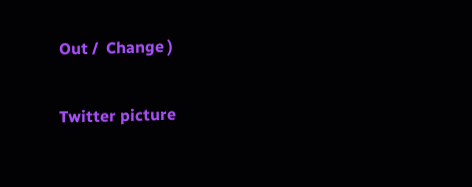Out /  Change )

Twitter picture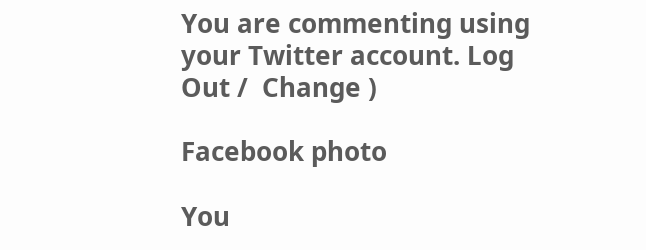You are commenting using your Twitter account. Log Out /  Change )

Facebook photo

You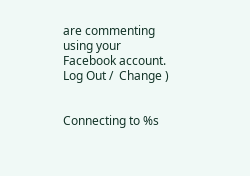are commenting using your Facebook account. Log Out /  Change )


Connecting to %s